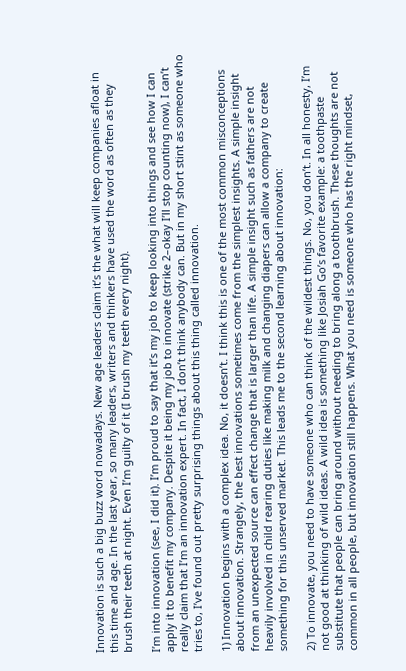Innovation is such a big buzz word nowadays. New age leaders claim it’s the what will keep companies afloat in this time and age. In the last year, so many leaders, writers and thinkers have used the word as often as they brush their teeth at night. Even I’m guilty of it (I brush my teeth every night).

I’m into innovation (see, I did it). I’m proud to say that it’s my job to keep looking into things and see how I can apply it to benefit my company. Despite it being my job to innovate (strike 2–okay I’ll stop counting now), I can’t really claim that I’m an innovation expert. In fact, I don’t think anybody can. But in my short stint as someone who tries to, I’ve found out pretty surprising things about this thing called innovation.

1) Innovation begins with a complex idea. No, it doesn’t. I think this is one of the most common misconceptions about innovation. Strangely, the best innovations sometimes come from the simplest insights. A simple insight from an unexpected source can effect change that is larger than life. A simple insight such as fathers are not heavily involved in child rearing duties like making milk and changing diapers can allow a company to create something for this unserved market. This leads me to the second learning about innovation:

2) To innovate, you need to have someone who can think of the wildest things. No, you don’t. In all honesty, I’m not good at thinking of wild ideas. A wild idea is something like Josiah Go’s favorite example: a toothpaste substitute that people can bring around without needing to bring along a toothbrush. These thoughts are not common in all people, but innovation still happens. What you need is someone who has the right mindset,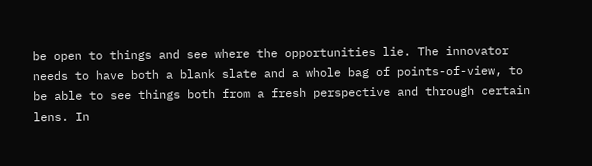be open to things and see where the opportunities lie. The innovator needs to have both a blank slate and a whole bag of points-of-view, to be able to see things both from a fresh perspective and through certain lens. In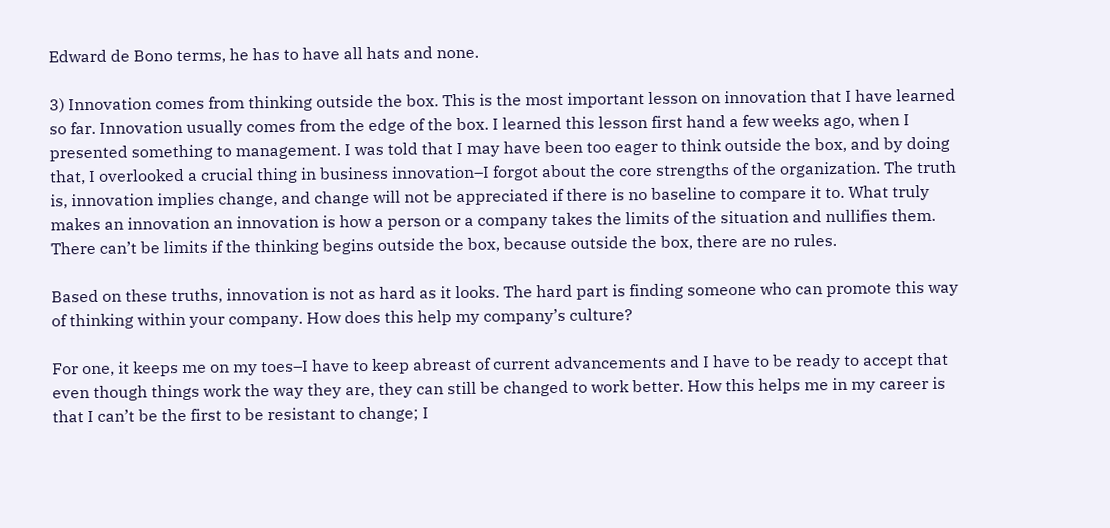Edward de Bono terms, he has to have all hats and none.

3) Innovation comes from thinking outside the box. This is the most important lesson on innovation that I have learned so far. Innovation usually comes from the edge of the box. I learned this lesson first hand a few weeks ago, when I presented something to management. I was told that I may have been too eager to think outside the box, and by doing that, I overlooked a crucial thing in business innovation–I forgot about the core strengths of the organization. The truth is, innovation implies change, and change will not be appreciated if there is no baseline to compare it to. What truly makes an innovation an innovation is how a person or a company takes the limits of the situation and nullifies them. There can’t be limits if the thinking begins outside the box, because outside the box, there are no rules.

Based on these truths, innovation is not as hard as it looks. The hard part is finding someone who can promote this way of thinking within your company. How does this help my company’s culture?

For one, it keeps me on my toes–I have to keep abreast of current advancements and I have to be ready to accept that even though things work the way they are, they can still be changed to work better. How this helps me in my career is that I can’t be the first to be resistant to change; I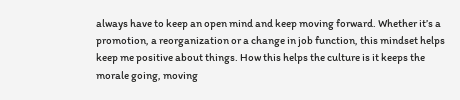always have to keep an open mind and keep moving forward. Whether it’s a promotion, a reorganization or a change in job function, this mindset helps keep me positive about things. How this helps the culture is it keeps the morale going, moving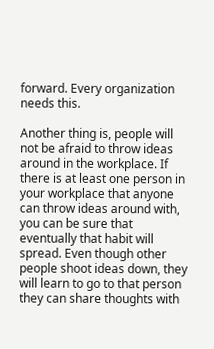forward. Every organization needs this.

Another thing is, people will not be afraid to throw ideas around in the workplace. If there is at least one person in your workplace that anyone can throw ideas around with, you can be sure that eventually that habit will spread. Even though other people shoot ideas down, they will learn to go to that person they can share thoughts with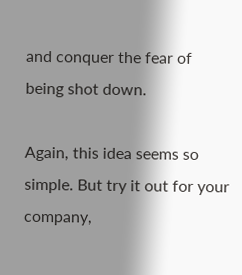and conquer the fear of being shot down.

Again, this idea seems so simple. But try it out for your company,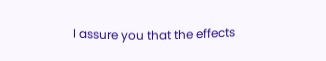I assure you that the effects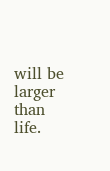will be larger than life.